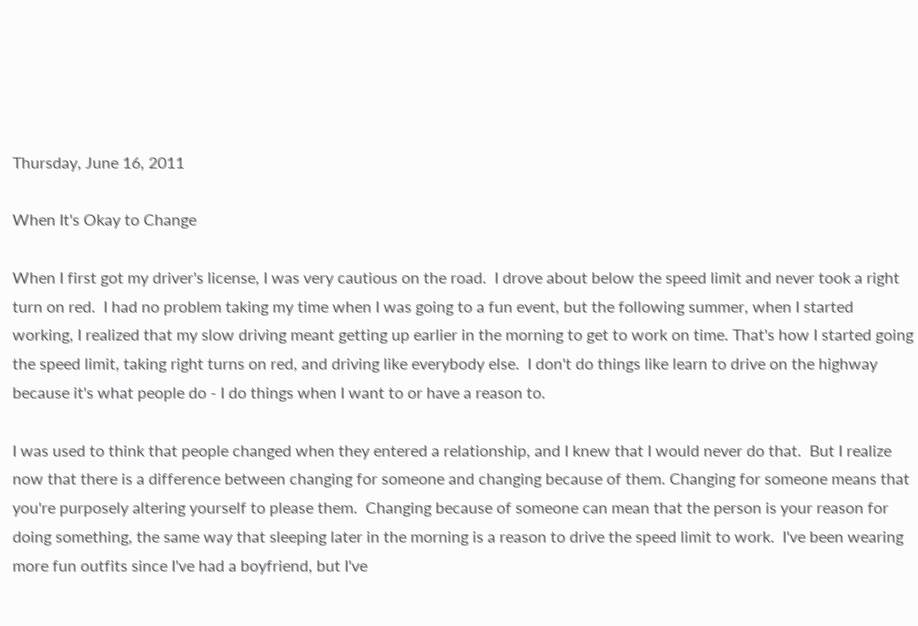Thursday, June 16, 2011

When It's Okay to Change

When I first got my driver's license, I was very cautious on the road.  I drove about below the speed limit and never took a right turn on red.  I had no problem taking my time when I was going to a fun event, but the following summer, when I started working, I realized that my slow driving meant getting up earlier in the morning to get to work on time. That's how I started going the speed limit, taking right turns on red, and driving like everybody else.  I don't do things like learn to drive on the highway because it's what people do - I do things when I want to or have a reason to.

I was used to think that people changed when they entered a relationship, and I knew that I would never do that.  But I realize now that there is a difference between changing for someone and changing because of them. Changing for someone means that you're purposely altering yourself to please them.  Changing because of someone can mean that the person is your reason for doing something, the same way that sleeping later in the morning is a reason to drive the speed limit to work.  I've been wearing more fun outfits since I've had a boyfriend, but I've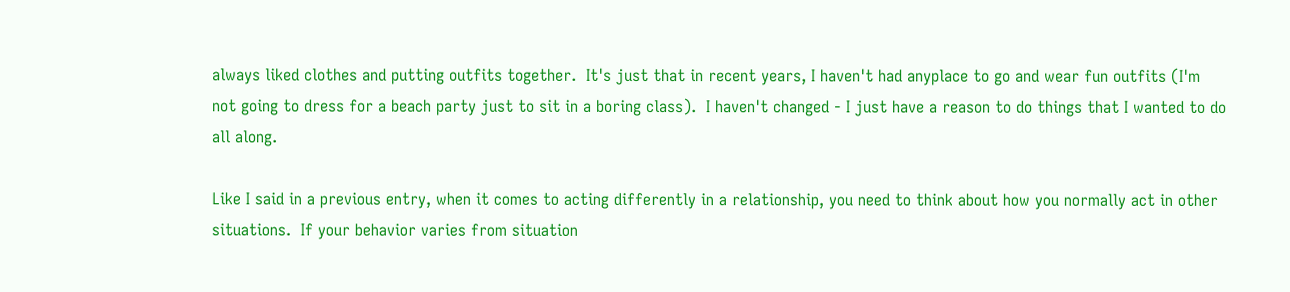always liked clothes and putting outfits together.  It's just that in recent years, I haven't had anyplace to go and wear fun outfits (I'm not going to dress for a beach party just to sit in a boring class).  I haven't changed - I just have a reason to do things that I wanted to do all along.

Like I said in a previous entry, when it comes to acting differently in a relationship, you need to think about how you normally act in other situations.  If your behavior varies from situation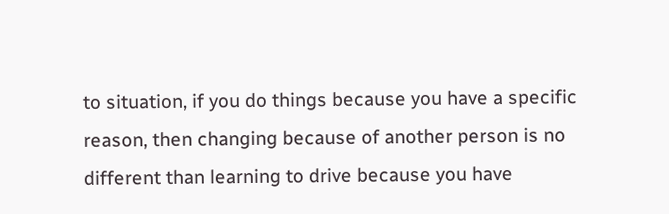to situation, if you do things because you have a specific reason, then changing because of another person is no different than learning to drive because you have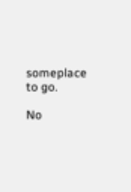someplace to go.

No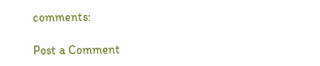comments:

Post a Comment